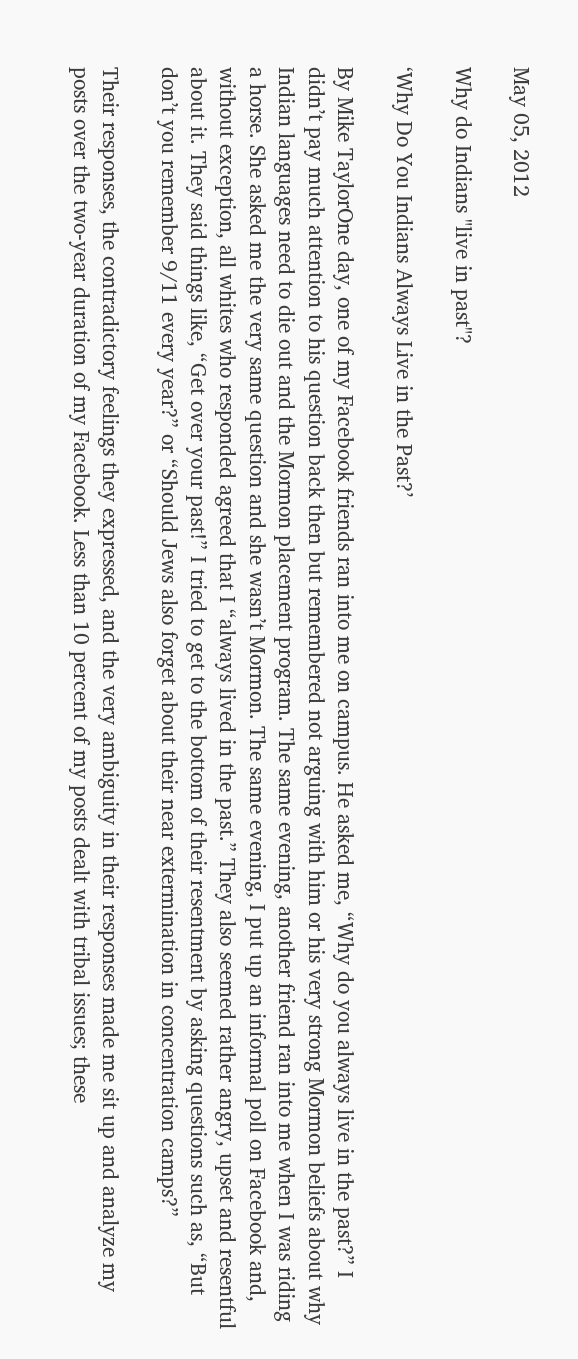May 05, 2012

Why do Indians "live in past"?

‘Why Do You Indians Always Live in the Past?’

By Mike TaylorOne day, one of my Facebook friends ran into me on campus. He asked me, “Why do you always live in the past?” I didn’t pay much attention to his question back then but remembered not arguing with him or his very strong Mormon beliefs about why Indian languages need to die out and the Mormon placement program. The same evening, another friend ran into me when I was riding a horse. She asked me the very same question and she wasn’t Mormon. The same evening, I put up an informal poll on Facebook and, without exception, all whites who responded agreed that I “always lived in the past.” They also seemed rather angry, upset and resentful about it. They said things like, “Get over your past!” I tried to get to the bottom of their resentment by asking questions such as, “But don’t you remember 9/11 every year?” or “Should Jews also forget about their near extermination in concentration camps?”

Their responses, the contradictory feelings they expressed, and the very ambiguity in their responses made me sit up and analyze my posts over the two-year duration of my Facebook. Less than 10 percent of my posts dealt with tribal issues; these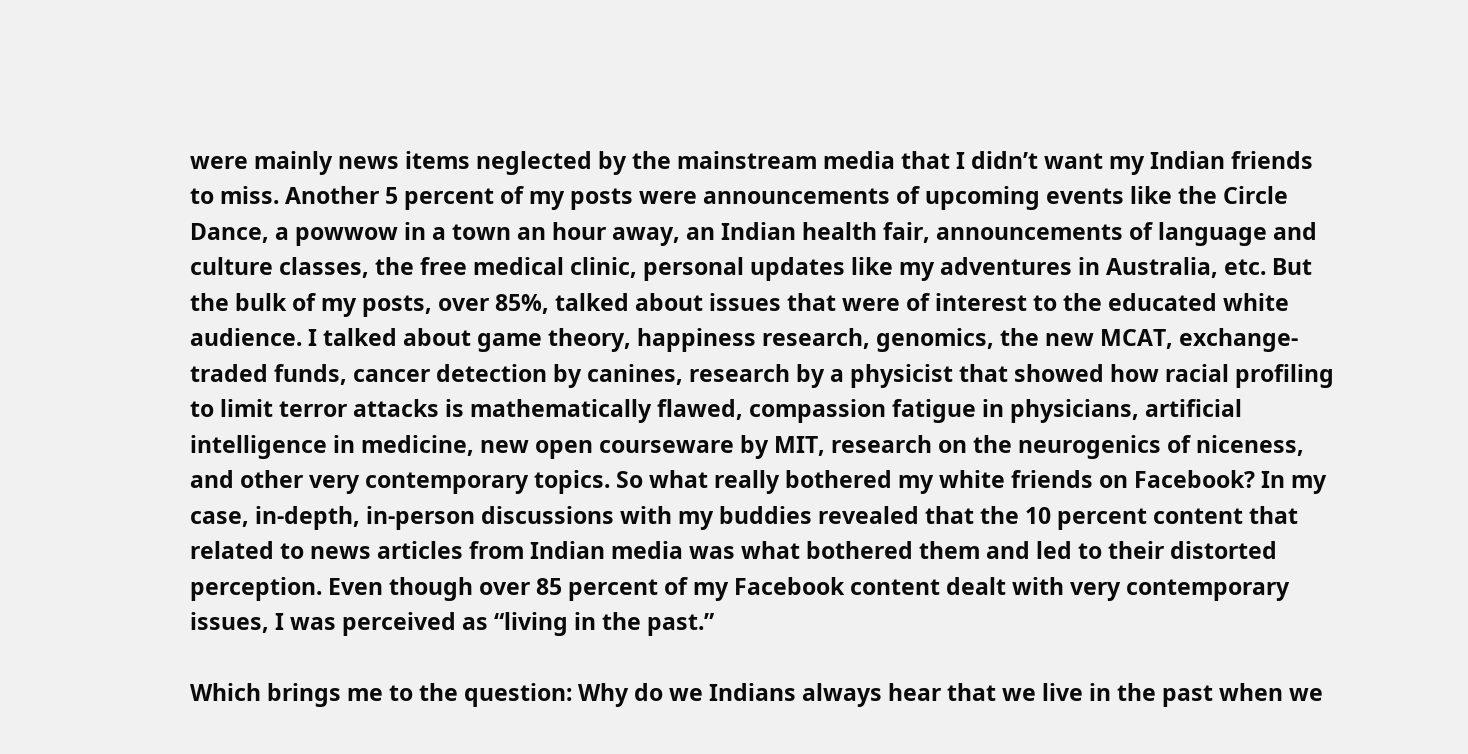were mainly news items neglected by the mainstream media that I didn’t want my Indian friends to miss. Another 5 percent of my posts were announcements of upcoming events like the Circle Dance, a powwow in a town an hour away, an Indian health fair, announcements of language and culture classes, the free medical clinic, personal updates like my adventures in Australia, etc. But the bulk of my posts, over 85%, talked about issues that were of interest to the educated white audience. I talked about game theory, happiness research, genomics, the new MCAT, exchange-traded funds, cancer detection by canines, research by a physicist that showed how racial profiling to limit terror attacks is mathematically flawed, compassion fatigue in physicians, artificial intelligence in medicine, new open courseware by MIT, research on the neurogenics of niceness, and other very contemporary topics. So what really bothered my white friends on Facebook? In my case, in-depth, in-person discussions with my buddies revealed that the 10 percent content that related to news articles from Indian media was what bothered them and led to their distorted perception. Even though over 85 percent of my Facebook content dealt with very contemporary issues, I was perceived as “living in the past.”

Which brings me to the question: Why do we Indians always hear that we live in the past when we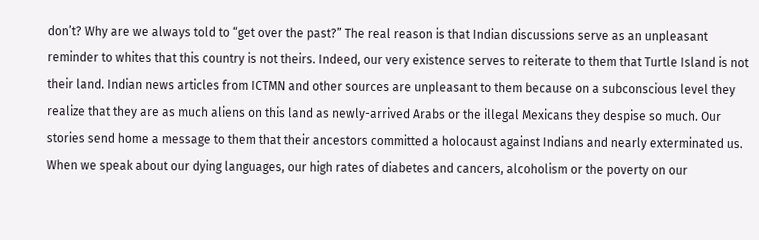don’t? Why are we always told to “get over the past?” The real reason is that Indian discussions serve as an unpleasant reminder to whites that this country is not theirs. Indeed, our very existence serves to reiterate to them that Turtle Island is not their land. Indian news articles from ICTMN and other sources are unpleasant to them because on a subconscious level they realize that they are as much aliens on this land as newly-arrived Arabs or the illegal Mexicans they despise so much. Our stories send home a message to them that their ancestors committed a holocaust against Indians and nearly exterminated us. When we speak about our dying languages, our high rates of diabetes and cancers, alcoholism or the poverty on our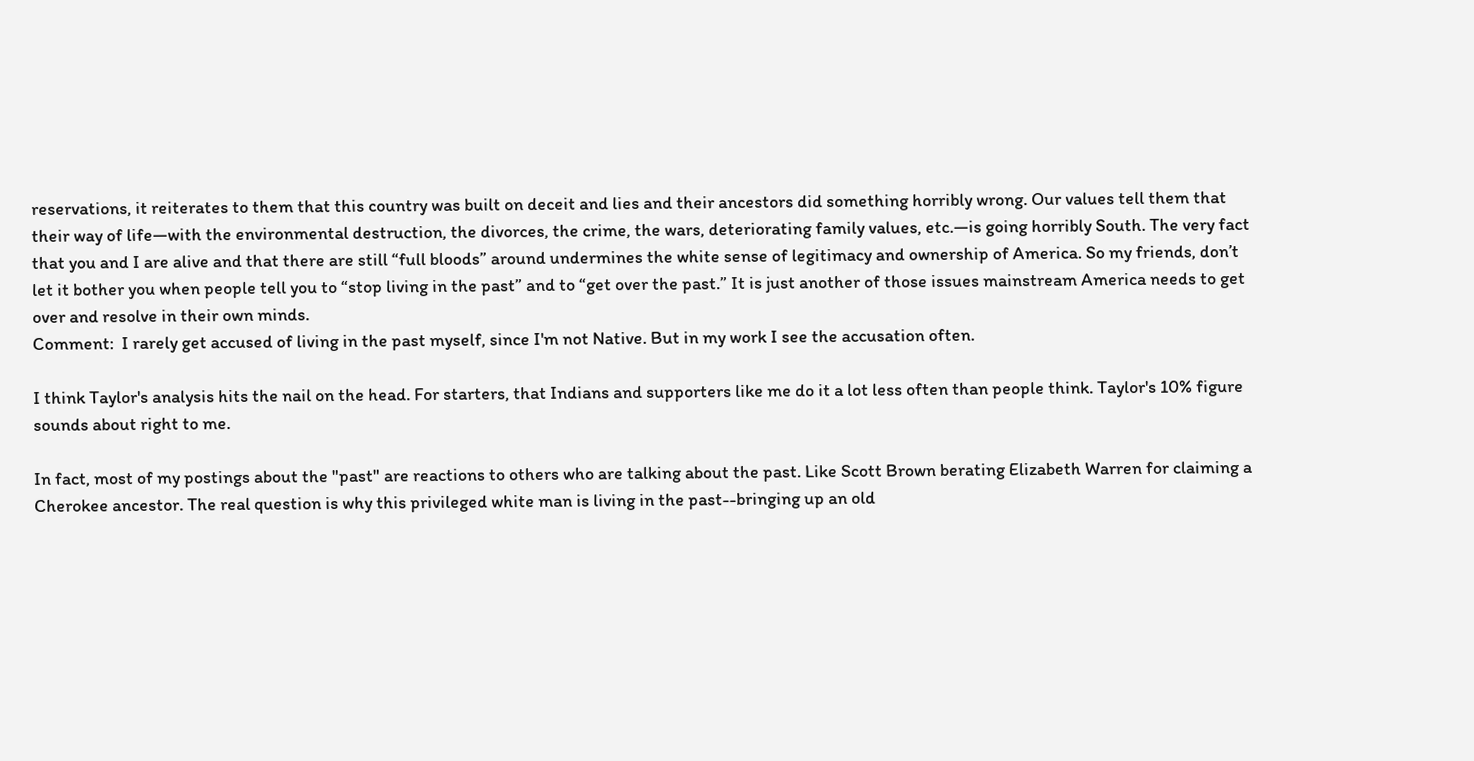reservations, it reiterates to them that this country was built on deceit and lies and their ancestors did something horribly wrong. Our values tell them that their way of life—with the environmental destruction, the divorces, the crime, the wars, deteriorating family values, etc.—is going horribly South. The very fact that you and I are alive and that there are still “full bloods” around undermines the white sense of legitimacy and ownership of America. So my friends, don’t let it bother you when people tell you to “stop living in the past” and to “get over the past.” It is just another of those issues mainstream America needs to get over and resolve in their own minds.
Comment:  I rarely get accused of living in the past myself, since I'm not Native. But in my work I see the accusation often.

I think Taylor's analysis hits the nail on the head. For starters, that Indians and supporters like me do it a lot less often than people think. Taylor's 10% figure sounds about right to me.

In fact, most of my postings about the "past" are reactions to others who are talking about the past. Like Scott Brown berating Elizabeth Warren for claiming a Cherokee ancestor. The real question is why this privileged white man is living in the past--bringing up an old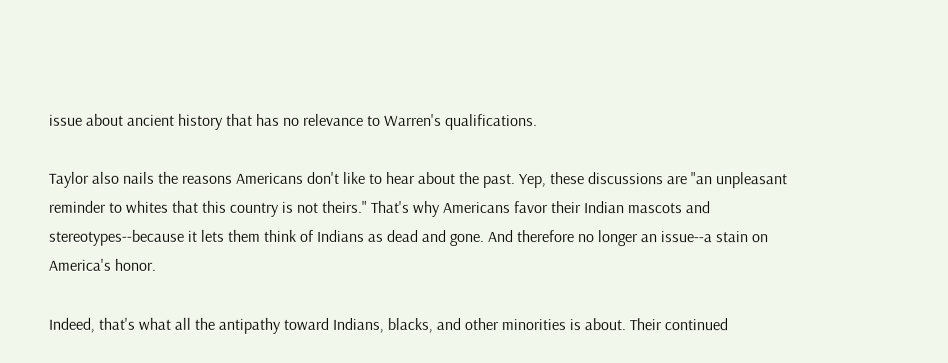issue about ancient history that has no relevance to Warren's qualifications.

Taylor also nails the reasons Americans don't like to hear about the past. Yep, these discussions are "an unpleasant reminder to whites that this country is not theirs." That's why Americans favor their Indian mascots and stereotypes--because it lets them think of Indians as dead and gone. And therefore no longer an issue--a stain on America's honor.

Indeed, that's what all the antipathy toward Indians, blacks, and other minorities is about. Their continued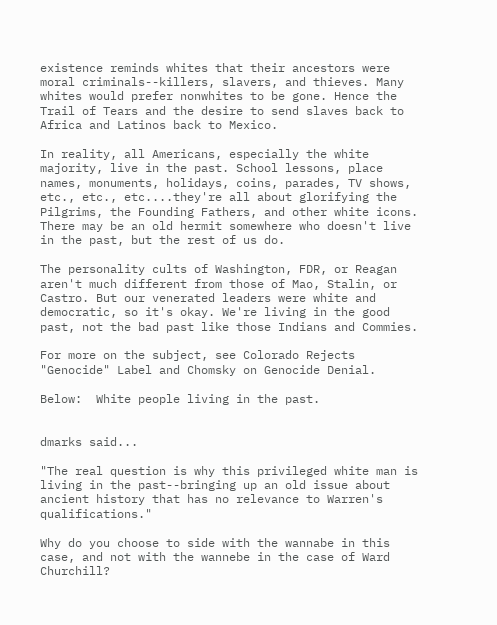existence reminds whites that their ancestors were moral criminals--killers, slavers, and thieves. Many whites would prefer nonwhites to be gone. Hence the Trail of Tears and the desire to send slaves back to Africa and Latinos back to Mexico.

In reality, all Americans, especially the white majority, live in the past. School lessons, place names, monuments, holidays, coins, parades, TV shows, etc., etc., etc....they're all about glorifying the Pilgrims, the Founding Fathers, and other white icons. There may be an old hermit somewhere who doesn't live in the past, but the rest of us do.

The personality cults of Washington, FDR, or Reagan aren't much different from those of Mao, Stalin, or Castro. But our venerated leaders were white and democratic, so it's okay. We're living in the good past, not the bad past like those Indians and Commies.

For more on the subject, see Colorado Rejects "Genocide" Label and Chomsky on Genocide Denial.

Below:  White people living in the past.


dmarks said...

"The real question is why this privileged white man is living in the past--bringing up an old issue about ancient history that has no relevance to Warren's qualifications."

Why do you choose to side with the wannabe in this case, and not with the wannebe in the case of Ward Churchill?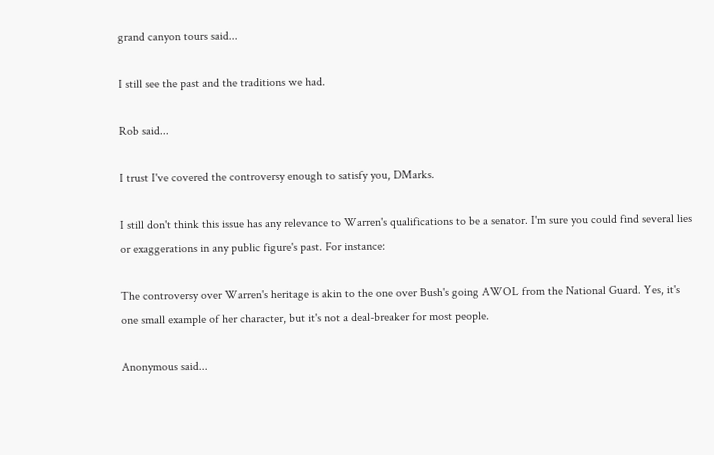grand canyon tours said...

I still see the past and the traditions we had.

Rob said...

I trust I've covered the controversy enough to satisfy you, DMarks.

I still don't think this issue has any relevance to Warren's qualifications to be a senator. I'm sure you could find several lies or exaggerations in any public figure's past. For instance:

The controversy over Warren's heritage is akin to the one over Bush's going AWOL from the National Guard. Yes, it's one small example of her character, but it's not a deal-breaker for most people.

Anonymous said...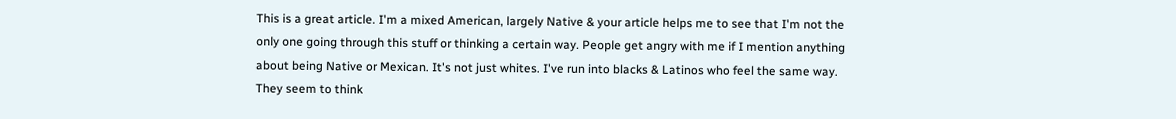This is a great article. I'm a mixed American, largely Native & your article helps me to see that I'm not the only one going through this stuff or thinking a certain way. People get angry with me if I mention anything about being Native or Mexican. It's not just whites. I've run into blacks & Latinos who feel the same way. They seem to think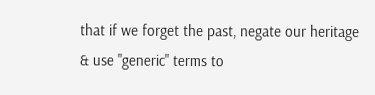that if we forget the past, negate our heritage & use "generic" terms to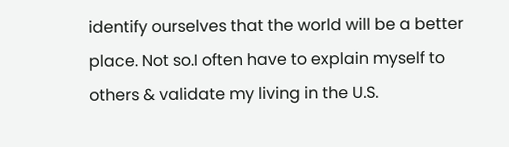identify ourselves that the world will be a better place. Not so.I often have to explain myself to others & validate my living in the U.S.